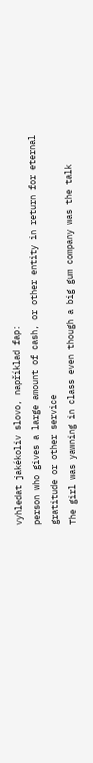vyhledat jakékoliv slovo, například fap:
person who gives a large amount of cash, or other entity in return for eternal gratitude or other service
The girl was yawning in class even though a big gum company was the talk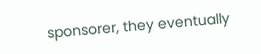sponsorer, they eventually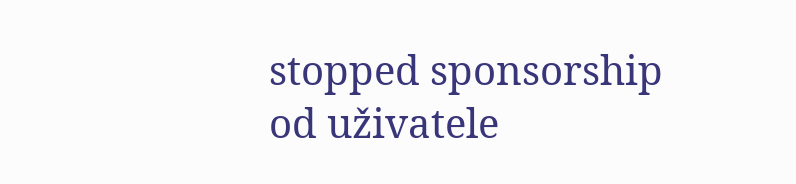stopped sponsorship
od uživatele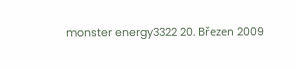monster energy3322 20. Březen 2009